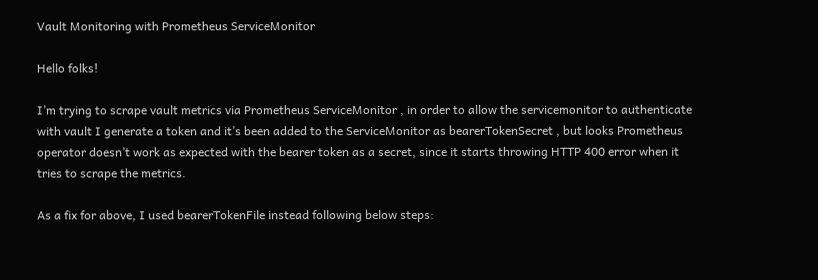Vault Monitoring with Prometheus ServiceMonitor

Hello folks!

I’m trying to scrape vault metrics via Prometheus ServiceMonitor , in order to allow the servicemonitor to authenticate with vault I generate a token and it’s been added to the ServiceMonitor as bearerTokenSecret , but looks Prometheus operator doesn’t work as expected with the bearer token as a secret, since it starts throwing HTTP 400 error when it tries to scrape the metrics.

As a fix for above, I used bearerTokenFile instead following below steps: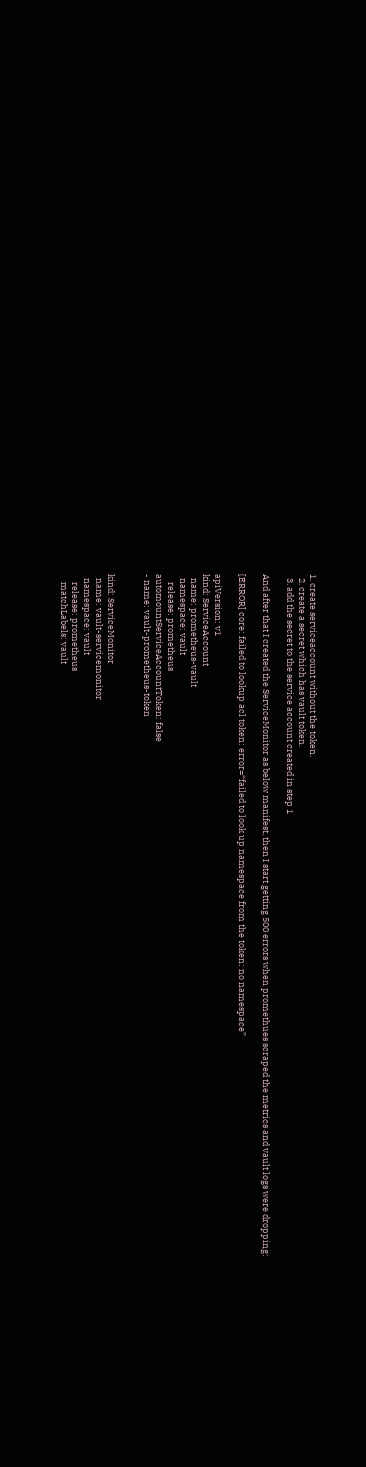1. create serviceaccount without the token.
  2. create a secret which has vault token.
  3. add the secret to the service account created in step 1

And after that I created the ServiceMonitor as below manifest, then I start getting 500 errors when promethues scraped the metrics and vault logs were dropping:

[ERROR] core: failed to lookup acl token: error=“failed to look up namespace from the token: no namespace”

apiVersion: v1
kind: ServiceAccount
  name: prometheus-vault
  namespace: vault
    release: prometheus
automountServiceAccountToken: false
- name: vault-prometheus-token


kind: ServiceMonitor
  name: vault-servicemonitor
  namespace: vault
    release: prometheus
    matchLabels: vault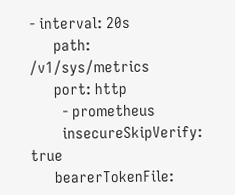- interval: 20s
      path: /v1/sys/metrics
      port: http
        - prometheus
        insecureSkipVerify: true
      bearerTokenFile: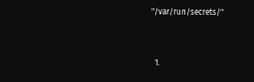"/var/run/secrets/"


  1.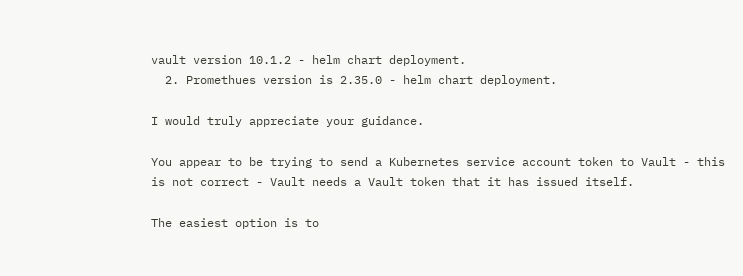vault version 10.1.2 - helm chart deployment.
  2. Promethues version is 2.35.0 - helm chart deployment.

I would truly appreciate your guidance.

You appear to be trying to send a Kubernetes service account token to Vault - this is not correct - Vault needs a Vault token that it has issued itself.

The easiest option is to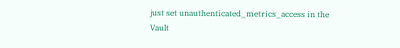just set unauthenticated_metrics_access in the Vault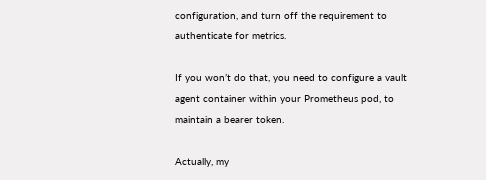configuration, and turn off the requirement to authenticate for metrics.

If you won’t do that, you need to configure a vault agent container within your Prometheus pod, to maintain a bearer token.

Actually, my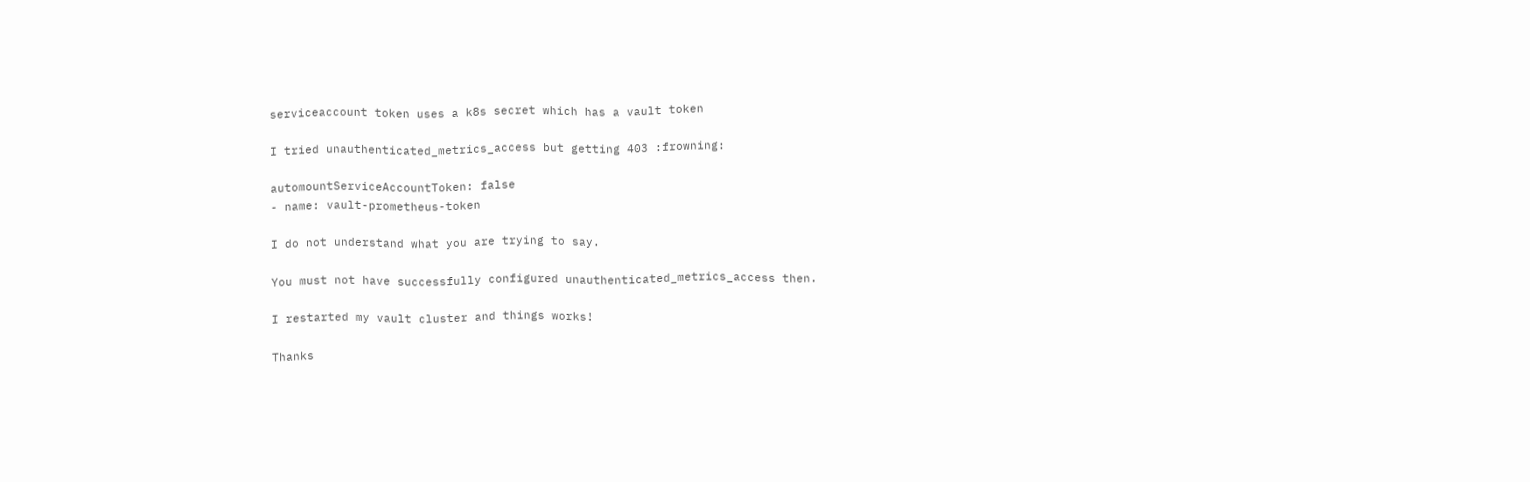serviceaccount token uses a k8s secret which has a vault token

I tried unauthenticated_metrics_access but getting 403 :frowning:

automountServiceAccountToken: false
- name: vault-prometheus-token

I do not understand what you are trying to say.

You must not have successfully configured unauthenticated_metrics_access then.

I restarted my vault cluster and things works!

Thanks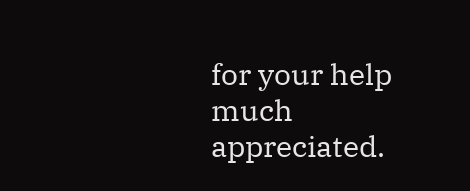for your help much appreciated.